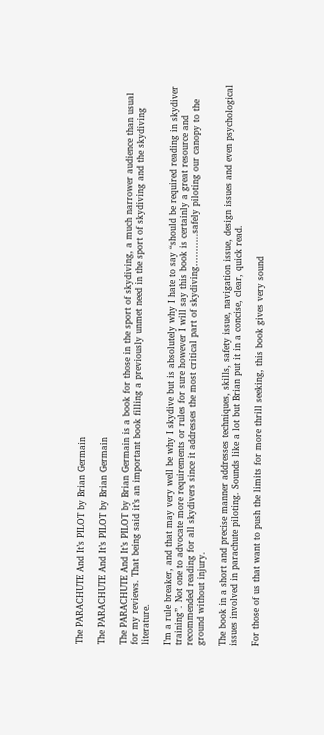The PARACHUTE And It’s PILOT by Brian Germain

The PARACHUTE And It’s PILOT by Brian Germain

The PARACHUTE And It’s PILOT by Brian Germain is a book for those in the sport of skydiving, a much narrower audience than usual for my reviews. That being said it’s an important book filling a previously unmet need in the sport of skydiving and the skydiving literature.

I’m a rule breaker, and that may very well be why I skydive but is absolutely why I hate to say “should be required reading in skydiver training”. Not one to advocate more requirements or rules for sure however I will say this book is certainly a great resource and recommended reading for all skydivers since it addresses the most critical part of skydiving………..safely piloting our canopy to the ground without injury.

The book in a short and precise manner addresses techniques, skills, safety issue, navigation issue, design issues and even psychological issues involved in parachute piloting. Sounds like a lot but Brian put it in a concise, clear, quick read.

For those of us that want to push the limits for more thrill seeking, this book gives very sound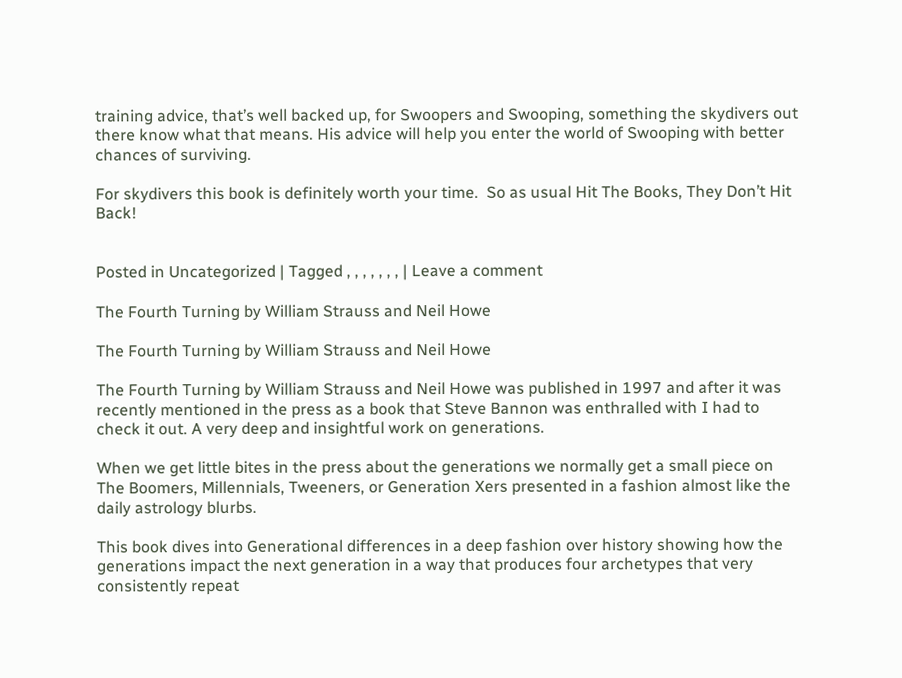training advice, that’s well backed up, for Swoopers and Swooping, something the skydivers out there know what that means. His advice will help you enter the world of Swooping with better chances of surviving.

For skydivers this book is definitely worth your time.  So as usual Hit The Books, They Don’t Hit Back!


Posted in Uncategorized | Tagged , , , , , , , | Leave a comment

The Fourth Turning by William Strauss and Neil Howe

The Fourth Turning by William Strauss and Neil Howe

The Fourth Turning by William Strauss and Neil Howe was published in 1997 and after it was recently mentioned in the press as a book that Steve Bannon was enthralled with I had to check it out. A very deep and insightful work on generations.

When we get little bites in the press about the generations we normally get a small piece on The Boomers, Millennials, Tweeners, or Generation Xers presented in a fashion almost like the daily astrology blurbs.

This book dives into Generational differences in a deep fashion over history showing how the generations impact the next generation in a way that produces four archetypes that very consistently repeat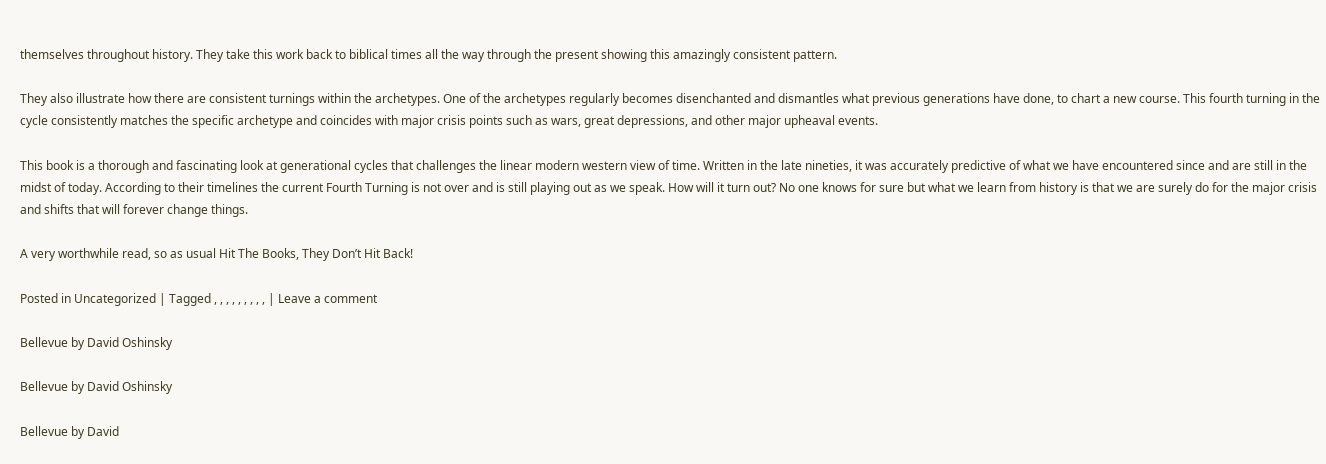themselves throughout history. They take this work back to biblical times all the way through the present showing this amazingly consistent pattern.

They also illustrate how there are consistent turnings within the archetypes. One of the archetypes regularly becomes disenchanted and dismantles what previous generations have done, to chart a new course. This fourth turning in the cycle consistently matches the specific archetype and coincides with major crisis points such as wars, great depressions, and other major upheaval events.

This book is a thorough and fascinating look at generational cycles that challenges the linear modern western view of time. Written in the late nineties, it was accurately predictive of what we have encountered since and are still in the midst of today. According to their timelines the current Fourth Turning is not over and is still playing out as we speak. How will it turn out? No one knows for sure but what we learn from history is that we are surely do for the major crisis and shifts that will forever change things.

A very worthwhile read, so as usual Hit The Books, They Don’t Hit Back!

Posted in Uncategorized | Tagged , , , , , , , , , | Leave a comment

Bellevue by David Oshinsky

Bellevue by David Oshinsky

Bellevue by David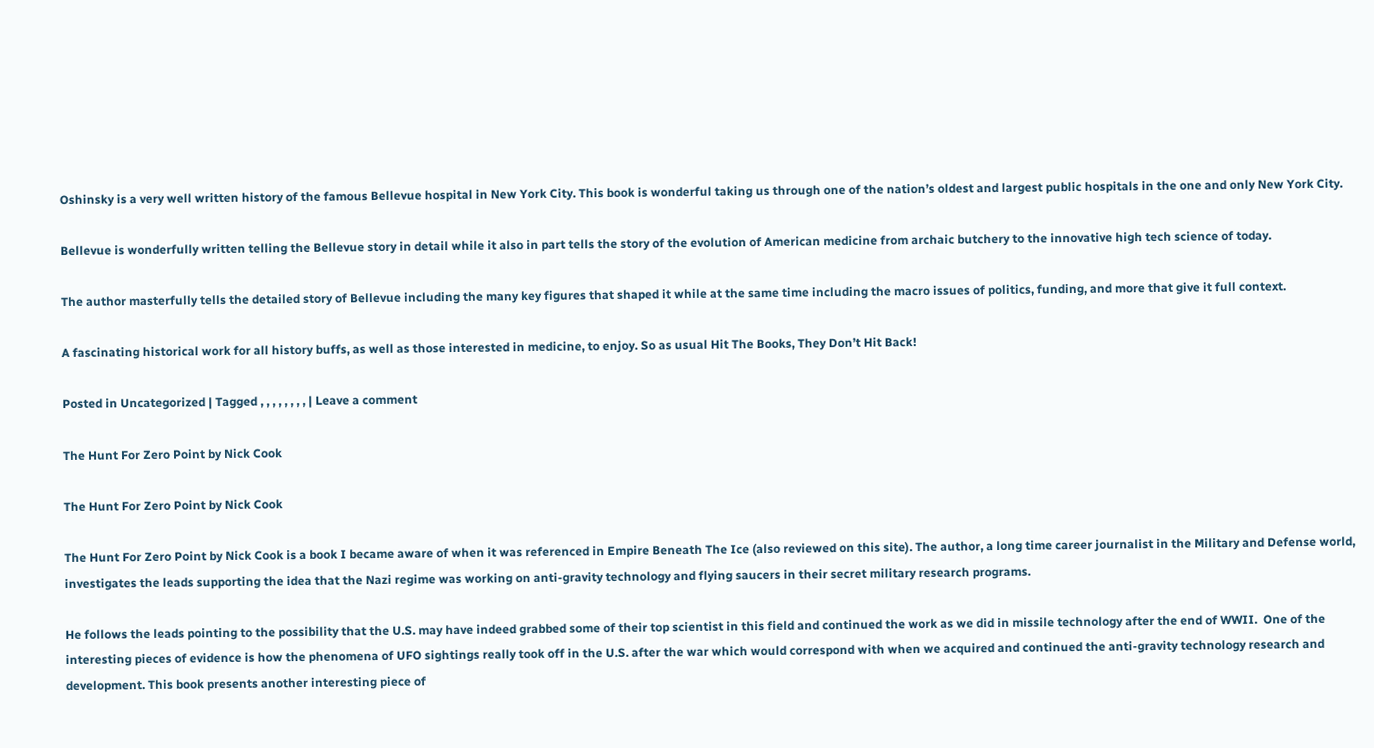Oshinsky is a very well written history of the famous Bellevue hospital in New York City. This book is wonderful taking us through one of the nation’s oldest and largest public hospitals in the one and only New York City.

Bellevue is wonderfully written telling the Bellevue story in detail while it also in part tells the story of the evolution of American medicine from archaic butchery to the innovative high tech science of today.

The author masterfully tells the detailed story of Bellevue including the many key figures that shaped it while at the same time including the macro issues of politics, funding, and more that give it full context.

A fascinating historical work for all history buffs, as well as those interested in medicine, to enjoy. So as usual Hit The Books, They Don’t Hit Back!

Posted in Uncategorized | Tagged , , , , , , , , | Leave a comment

The Hunt For Zero Point by Nick Cook

The Hunt For Zero Point by Nick Cook

The Hunt For Zero Point by Nick Cook is a book I became aware of when it was referenced in Empire Beneath The Ice (also reviewed on this site). The author, a long time career journalist in the Military and Defense world, investigates the leads supporting the idea that the Nazi regime was working on anti-gravity technology and flying saucers in their secret military research programs.

He follows the leads pointing to the possibility that the U.S. may have indeed grabbed some of their top scientist in this field and continued the work as we did in missile technology after the end of WWII.  One of the interesting pieces of evidence is how the phenomena of UFO sightings really took off in the U.S. after the war which would correspond with when we acquired and continued the anti-gravity technology research and development. This book presents another interesting piece of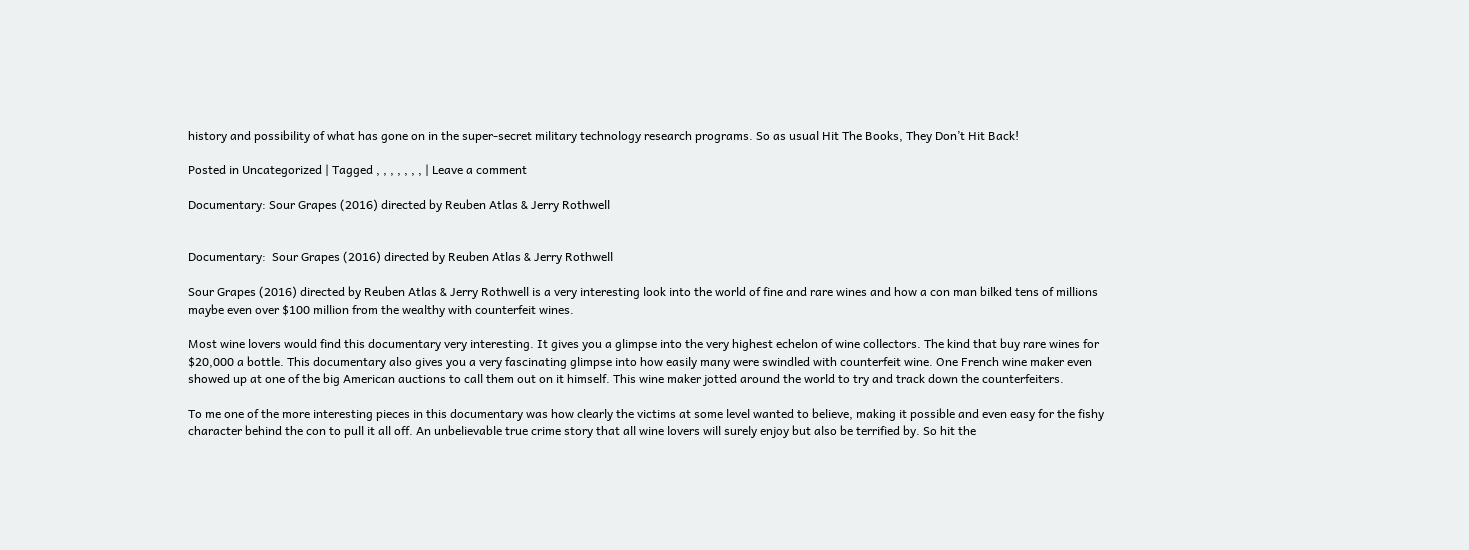history and possibility of what has gone on in the super-secret military technology research programs. So as usual Hit The Books, They Don’t Hit Back!

Posted in Uncategorized | Tagged , , , , , , , | Leave a comment

Documentary: Sour Grapes (2016) directed by Reuben Atlas & Jerry Rothwell


Documentary:  Sour Grapes (2016) directed by Reuben Atlas & Jerry Rothwell

Sour Grapes (2016) directed by Reuben Atlas & Jerry Rothwell is a very interesting look into the world of fine and rare wines and how a con man bilked tens of millions maybe even over $100 million from the wealthy with counterfeit wines.

Most wine lovers would find this documentary very interesting. It gives you a glimpse into the very highest echelon of wine collectors. The kind that buy rare wines for $20,000 a bottle. This documentary also gives you a very fascinating glimpse into how easily many were swindled with counterfeit wine. One French wine maker even showed up at one of the big American auctions to call them out on it himself. This wine maker jotted around the world to try and track down the counterfeiters.

To me one of the more interesting pieces in this documentary was how clearly the victims at some level wanted to believe, making it possible and even easy for the fishy character behind the con to pull it all off. An unbelievable true crime story that all wine lovers will surely enjoy but also be terrified by. So hit the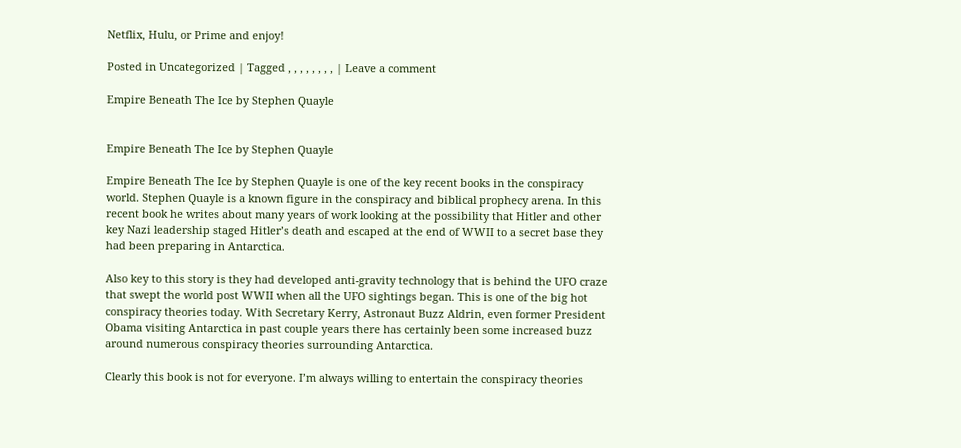Netflix, Hulu, or Prime and enjoy!

Posted in Uncategorized | Tagged , , , , , , , , | Leave a comment

Empire Beneath The Ice by Stephen Quayle


Empire Beneath The Ice by Stephen Quayle

Empire Beneath The Ice by Stephen Quayle is one of the key recent books in the conspiracy world. Stephen Quayle is a known figure in the conspiracy and biblical prophecy arena. In this recent book he writes about many years of work looking at the possibility that Hitler and other key Nazi leadership staged Hitler’s death and escaped at the end of WWII to a secret base they had been preparing in Antarctica.

Also key to this story is they had developed anti-gravity technology that is behind the UFO craze that swept the world post WWII when all the UFO sightings began. This is one of the big hot conspiracy theories today. With Secretary Kerry, Astronaut Buzz Aldrin, even former President Obama visiting Antarctica in past couple years there has certainly been some increased buzz around numerous conspiracy theories surrounding Antarctica.

Clearly this book is not for everyone. I’m always willing to entertain the conspiracy theories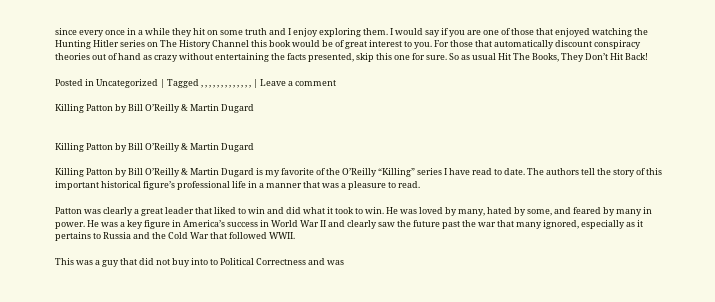since every once in a while they hit on some truth and I enjoy exploring them. I would say if you are one of those that enjoyed watching the Hunting Hitler series on The History Channel this book would be of great interest to you. For those that automatically discount conspiracy theories out of hand as crazy without entertaining the facts presented, skip this one for sure. So as usual Hit The Books, They Don’t Hit Back!

Posted in Uncategorized | Tagged , , , , , , , , , , , , , | Leave a comment

Killing Patton by Bill O’Reilly & Martin Dugard


Killing Patton by Bill O’Reilly & Martin Dugard

Killing Patton by Bill O’Reilly & Martin Dugard is my favorite of the O’Reilly “Killing” series I have read to date. The authors tell the story of this important historical figure’s professional life in a manner that was a pleasure to read.

Patton was clearly a great leader that liked to win and did what it took to win. He was loved by many, hated by some, and feared by many in power. He was a key figure in America’s success in World War II and clearly saw the future past the war that many ignored, especially as it pertains to Russia and the Cold War that followed WWII.

This was a guy that did not buy into to Political Correctness and was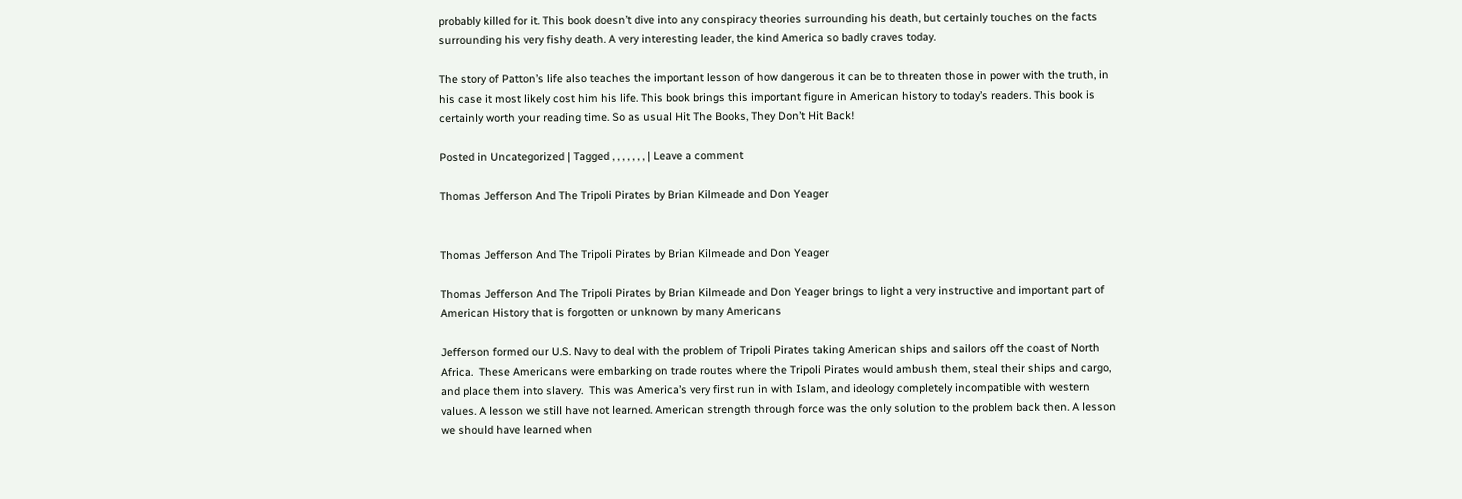probably killed for it. This book doesn’t dive into any conspiracy theories surrounding his death, but certainly touches on the facts surrounding his very fishy death. A very interesting leader, the kind America so badly craves today.

The story of Patton’s life also teaches the important lesson of how dangerous it can be to threaten those in power with the truth, in his case it most likely cost him his life. This book brings this important figure in American history to today’s readers. This book is certainly worth your reading time. So as usual Hit The Books, They Don’t Hit Back!

Posted in Uncategorized | Tagged , , , , , , , | Leave a comment

Thomas Jefferson And The Tripoli Pirates by Brian Kilmeade and Don Yeager


Thomas Jefferson And The Tripoli Pirates by Brian Kilmeade and Don Yeager

Thomas Jefferson And The Tripoli Pirates by Brian Kilmeade and Don Yeager brings to light a very instructive and important part of American History that is forgotten or unknown by many Americans

Jefferson formed our U.S. Navy to deal with the problem of Tripoli Pirates taking American ships and sailors off the coast of North Africa.  These Americans were embarking on trade routes where the Tripoli Pirates would ambush them, steal their ships and cargo, and place them into slavery.  This was America’s very first run in with Islam, and ideology completely incompatible with western values. A lesson we still have not learned. American strength through force was the only solution to the problem back then. A lesson we should have learned when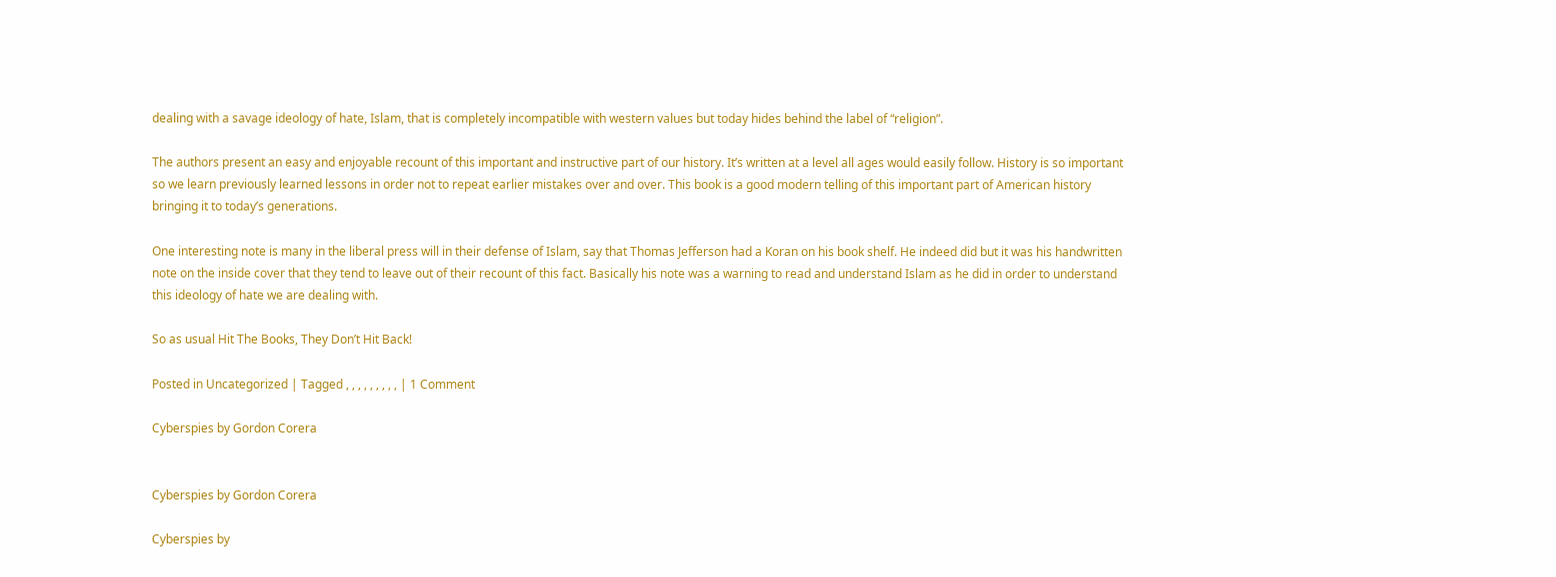dealing with a savage ideology of hate, Islam, that is completely incompatible with western values but today hides behind the label of “religion”.

The authors present an easy and enjoyable recount of this important and instructive part of our history. It’s written at a level all ages would easily follow. History is so important so we learn previously learned lessons in order not to repeat earlier mistakes over and over. This book is a good modern telling of this important part of American history bringing it to today’s generations.

One interesting note is many in the liberal press will in their defense of Islam, say that Thomas Jefferson had a Koran on his book shelf. He indeed did but it was his handwritten note on the inside cover that they tend to leave out of their recount of this fact. Basically his note was a warning to read and understand Islam as he did in order to understand this ideology of hate we are dealing with.

So as usual Hit The Books, They Don’t Hit Back!

Posted in Uncategorized | Tagged , , , , , , , , , | 1 Comment

Cyberspies by Gordon Corera


Cyberspies by Gordon Corera

Cyberspies by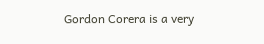Gordon Corera is a very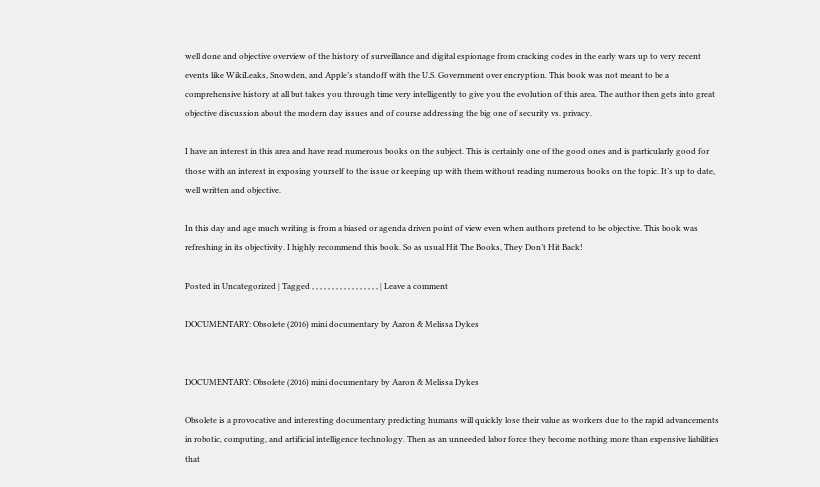well done and objective overview of the history of surveillance and digital espionage from cracking codes in the early wars up to very recent events like WikiLeaks, Snowden, and Apple’s standoff with the U.S. Government over encryption. This book was not meant to be a comprehensive history at all but takes you through time very intelligently to give you the evolution of this area. The author then gets into great objective discussion about the modern day issues and of course addressing the big one of security vs. privacy.

I have an interest in this area and have read numerous books on the subject. This is certainly one of the good ones and is particularly good for those with an interest in exposing yourself to the issue or keeping up with them without reading numerous books on the topic. It’s up to date, well written and objective.

In this day and age much writing is from a biased or agenda driven point of view even when authors pretend to be objective. This book was refreshing in its objectivity. I highly recommend this book. So as usual Hit The Books, They Don’t Hit Back!

Posted in Uncategorized | Tagged , , , , , , , , , , , , , , , , , | Leave a comment

DOCUMENTARY: Obsolete (2016) mini documentary by Aaron & Melissa Dykes


DOCUMENTARY: Obsolete (2016) mini documentary by Aaron & Melissa Dykes

Obsolete is a provocative and interesting documentary predicting humans will quickly lose their value as workers due to the rapid advancements in robotic, computing, and artificial intelligence technology. Then as an unneeded labor force they become nothing more than expensive liabilities that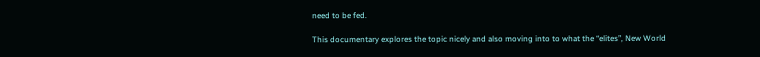need to be fed.

This documentary explores the topic nicely and also moving into to what the “elites”, New World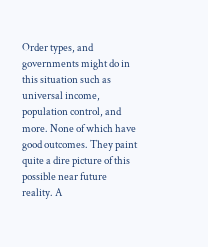Order types, and governments might do in this situation such as universal income, population control, and more. None of which have good outcomes. They paint quite a dire picture of this possible near future reality. A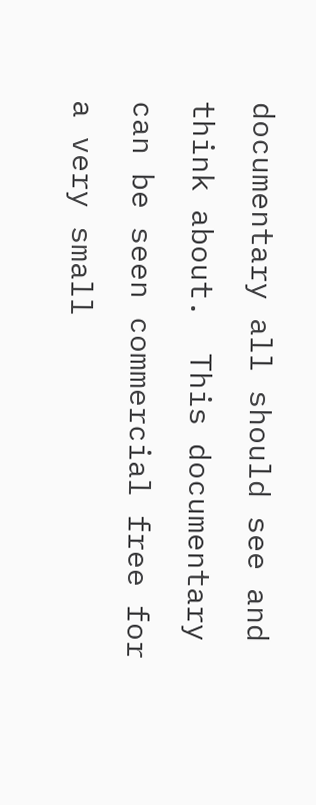documentary all should see and think about.  This documentary can be seen commercial free for a very small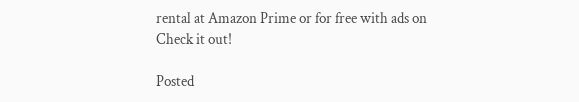rental at Amazon Prime or for free with ads on Check it out!

Posted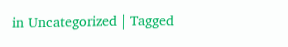in Uncategorized | Tagged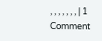, , , , , , , | 1 Comment